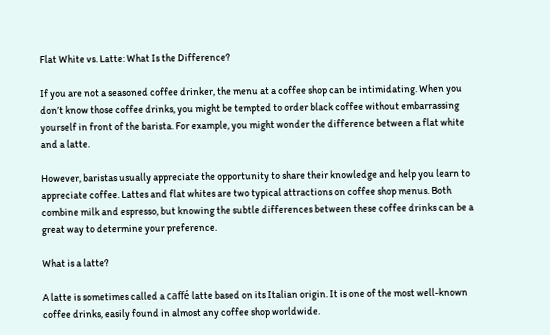Flat White vs. Latte: What Is the Difference?

If you are not a seasoned coffee drinker, the menu at a coffee shop can be intimidating. When you don’t know those coffee drinks, you might be tempted to order black coffee without embarrassing yourself in front of the barista. For example, you might wonder the difference between a flat white and a latte.

However, baristas usually appreciate the opportunity to share their knowledge and help you learn to appreciate coffee. Lattes and flat whites are two typical attractions on coffee shop menus. Both combine milk and espresso, but knowing the subtle differences between these coffee drinks can be a great way to determine your preference.

What is a latte?

A latte is sometimes called a caffé latte based on its Italian origin. It is one of the most well-known coffee drinks, easily found in almost any coffee shop worldwide.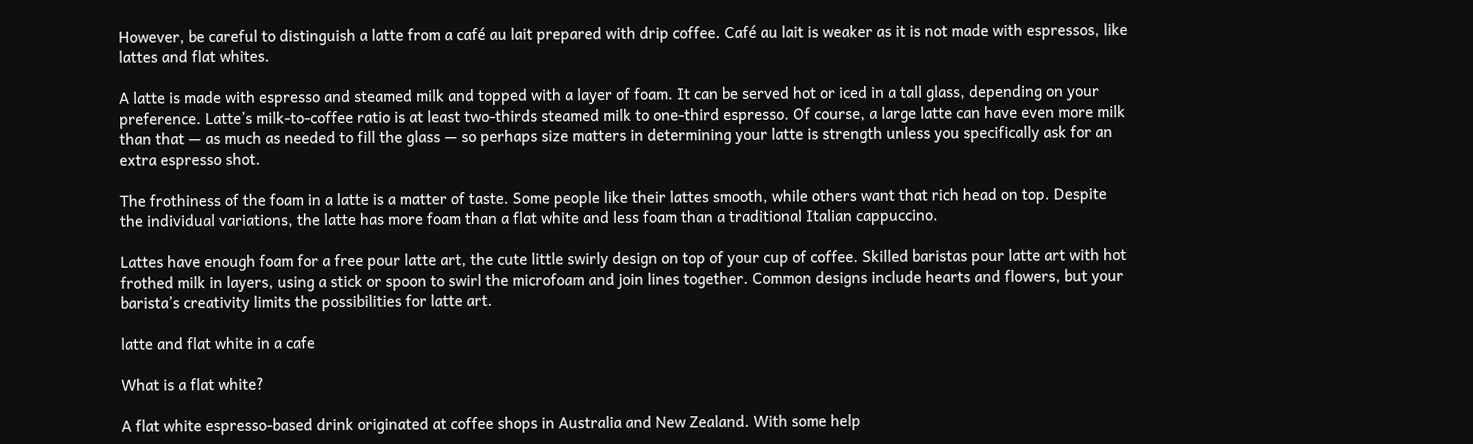However, be careful to distinguish a latte from a café au lait prepared with drip coffee. Café au lait is weaker as it is not made with espressos, like lattes and flat whites.

A latte is made with espresso and steamed milk and topped with a layer of foam. It can be served hot or iced in a tall glass, depending on your preference. Latte’s milk-to-coffee ratio is at least two-thirds steamed milk to one-third espresso. Of course, a large latte can have even more milk than that — as much as needed to fill the glass — so perhaps size matters in determining your latte is strength unless you specifically ask for an extra espresso shot.

The frothiness of the foam in a latte is a matter of taste. Some people like their lattes smooth, while others want that rich head on top. Despite the individual variations, the latte has more foam than a flat white and less foam than a traditional Italian cappuccino.

Lattes have enough foam for a free pour latte art, the cute little swirly design on top of your cup of coffee. Skilled baristas pour latte art with hot frothed milk in layers, using a stick or spoon to swirl the microfoam and join lines together. Common designs include hearts and flowers, but your barista’s creativity limits the possibilities for latte art.

latte and flat white in a cafe

What is a flat white?

A flat white espresso-based drink originated at coffee shops in Australia and New Zealand. With some help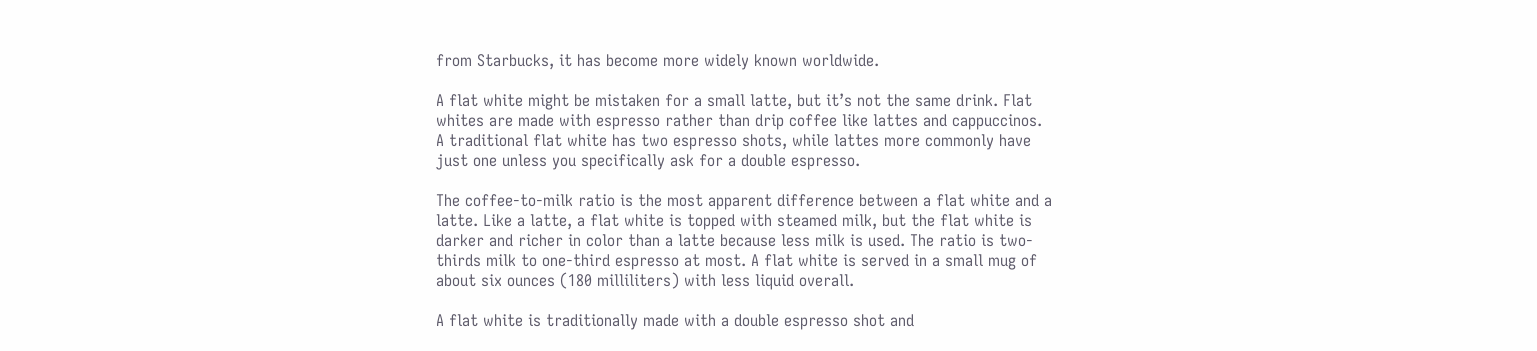from Starbucks, it has become more widely known worldwide.

A flat white might be mistaken for a small latte, but it’s not the same drink. Flat whites are made with espresso rather than drip coffee like lattes and cappuccinos. A traditional flat white has two espresso shots, while lattes more commonly have just one unless you specifically ask for a double espresso.

The coffee-to-milk ratio is the most apparent difference between a flat white and a latte. Like a latte, a flat white is topped with steamed milk, but the flat white is darker and richer in color than a latte because less milk is used. The ratio is two-thirds milk to one-third espresso at most. A flat white is served in a small mug of about six ounces (180 milliliters) with less liquid overall.

A flat white is traditionally made with a double espresso shot and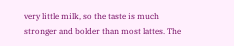very little milk, so the taste is much stronger and bolder than most lattes. The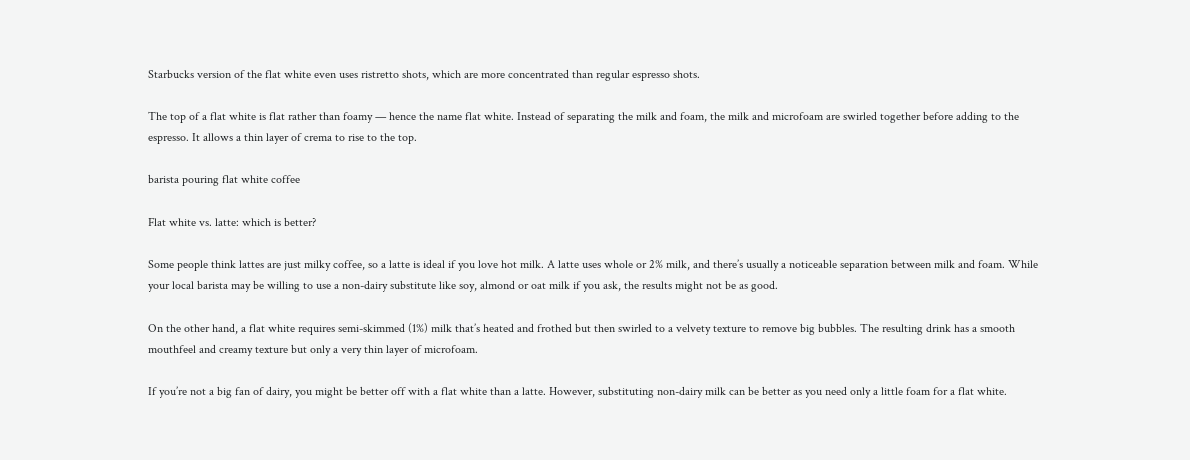Starbucks version of the flat white even uses ristretto shots, which are more concentrated than regular espresso shots.

The top of a flat white is flat rather than foamy — hence the name flat white. Instead of separating the milk and foam, the milk and microfoam are swirled together before adding to the espresso. It allows a thin layer of crema to rise to the top.

barista pouring flat white coffee

Flat white vs. latte: which is better?

Some people think lattes are just milky coffee, so a latte is ideal if you love hot milk. A latte uses whole or 2% milk, and there’s usually a noticeable separation between milk and foam. While your local barista may be willing to use a non-dairy substitute like soy, almond or oat milk if you ask, the results might not be as good.

On the other hand, a flat white requires semi-skimmed (1%) milk that’s heated and frothed but then swirled to a velvety texture to remove big bubbles. The resulting drink has a smooth mouthfeel and creamy texture but only a very thin layer of microfoam.

If you’re not a big fan of dairy, you might be better off with a flat white than a latte. However, substituting non-dairy milk can be better as you need only a little foam for a flat white.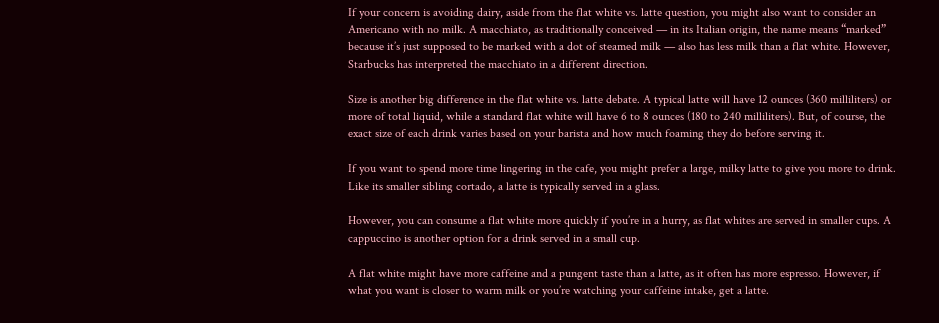If your concern is avoiding dairy, aside from the flat white vs. latte question, you might also want to consider an Americano with no milk. A macchiato, as traditionally conceived — in its Italian origin, the name means “marked” because it’s just supposed to be marked with a dot of steamed milk — also has less milk than a flat white. However, Starbucks has interpreted the macchiato in a different direction.

Size is another big difference in the flat white vs. latte debate. A typical latte will have 12 ounces (360 milliliters) or more of total liquid, while a standard flat white will have 6 to 8 ounces (180 to 240 milliliters). But, of course, the exact size of each drink varies based on your barista and how much foaming they do before serving it.

If you want to spend more time lingering in the cafe, you might prefer a large, milky latte to give you more to drink. Like its smaller sibling cortado, a latte is typically served in a glass.

However, you can consume a flat white more quickly if you’re in a hurry, as flat whites are served in smaller cups. A cappuccino is another option for a drink served in a small cup.

A flat white might have more caffeine and a pungent taste than a latte, as it often has more espresso. However, if what you want is closer to warm milk or you’re watching your caffeine intake, get a latte.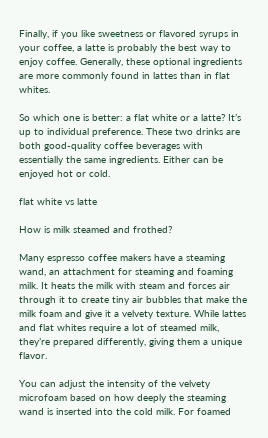Finally, if you like sweetness or flavored syrups in your coffee, a latte is probably the best way to enjoy coffee. Generally, these optional ingredients are more commonly found in lattes than in flat whites.

So which one is better: a flat white or a latte? It’s up to individual preference. These two drinks are both good-quality coffee beverages with essentially the same ingredients. Either can be enjoyed hot or cold.

flat white vs latte

How is milk steamed and frothed?

Many espresso coffee makers have a steaming wand, an attachment for steaming and foaming milk. It heats the milk with steam and forces air through it to create tiny air bubbles that make the milk foam and give it a velvety texture. While lattes and flat whites require a lot of steamed milk, they’re prepared differently, giving them a unique flavor.

You can adjust the intensity of the velvety microfoam based on how deeply the steaming wand is inserted into the cold milk. For foamed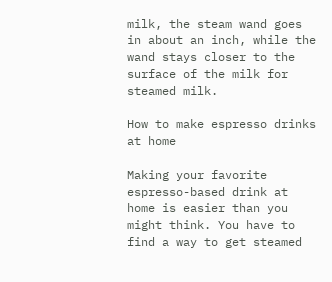milk, the steam wand goes in about an inch, while the wand stays closer to the surface of the milk for steamed milk.

How to make espresso drinks at home

Making your favorite espresso-based drink at home is easier than you might think. You have to find a way to get steamed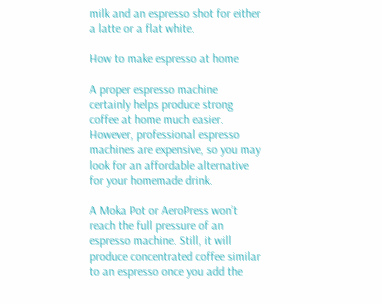milk and an espresso shot for either a latte or a flat white.

How to make espresso at home

A proper espresso machine certainly helps produce strong coffee at home much easier. However, professional espresso machines are expensive, so you may look for an affordable alternative for your homemade drink.

A Moka Pot or AeroPress won’t reach the full pressure of an espresso machine. Still, it will produce concentrated coffee similar to an espresso once you add the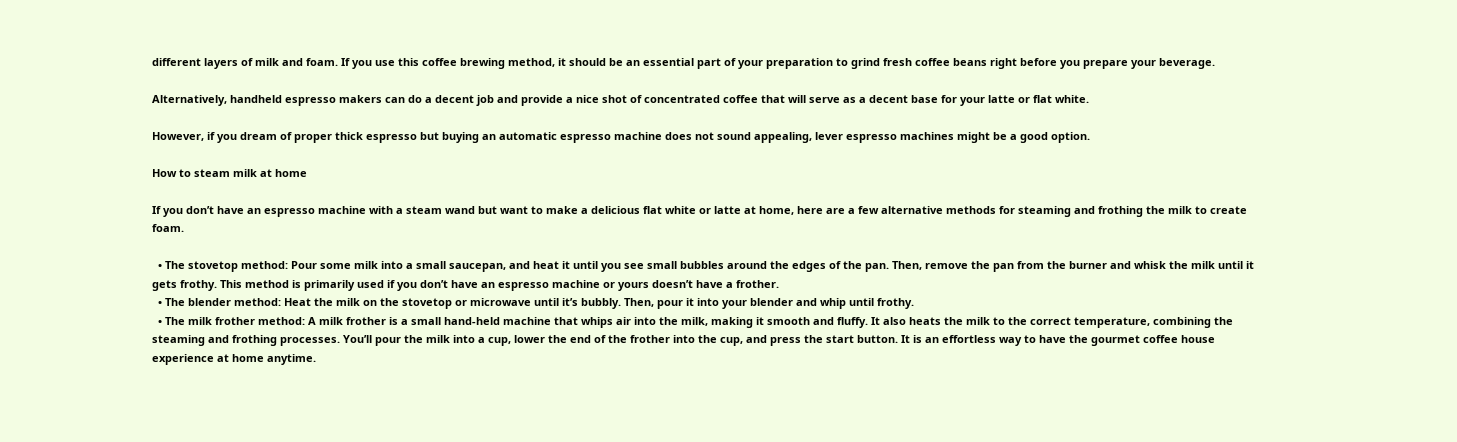different layers of milk and foam. If you use this coffee brewing method, it should be an essential part of your preparation to grind fresh coffee beans right before you prepare your beverage.

Alternatively, handheld espresso makers can do a decent job and provide a nice shot of concentrated coffee that will serve as a decent base for your latte or flat white.

However, if you dream of proper thick espresso but buying an automatic espresso machine does not sound appealing, lever espresso machines might be a good option.

How to steam milk at home

If you don’t have an espresso machine with a steam wand but want to make a delicious flat white or latte at home, here are a few alternative methods for steaming and frothing the milk to create foam.

  • The stovetop method: Pour some milk into a small saucepan, and heat it until you see small bubbles around the edges of the pan. Then, remove the pan from the burner and whisk the milk until it gets frothy. This method is primarily used if you don’t have an espresso machine or yours doesn’t have a frother.
  • The blender method: Heat the milk on the stovetop or microwave until it’s bubbly. Then, pour it into your blender and whip until frothy.
  • The milk frother method: A milk frother is a small hand-held machine that whips air into the milk, making it smooth and fluffy. It also heats the milk to the correct temperature, combining the steaming and frothing processes. You’ll pour the milk into a cup, lower the end of the frother into the cup, and press the start button. It is an effortless way to have the gourmet coffee house experience at home anytime.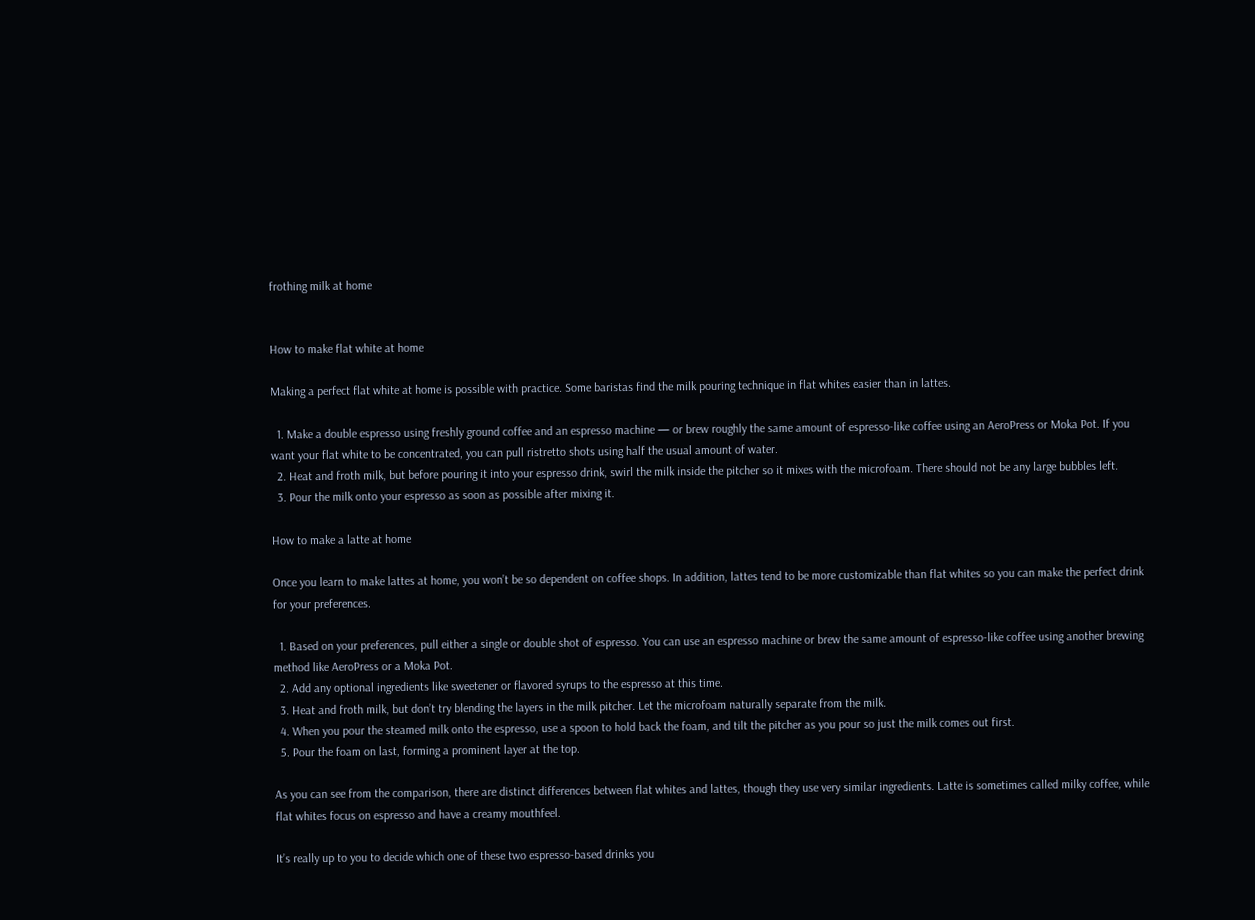frothing milk at home


How to make flat white at home

Making a perfect flat white at home is possible with practice. Some baristas find the milk pouring technique in flat whites easier than in lattes.

  1. Make a double espresso using freshly ground coffee and an espresso machine — or brew roughly the same amount of espresso-like coffee using an AeroPress or Moka Pot. If you want your flat white to be concentrated, you can pull ristretto shots using half the usual amount of water.
  2. Heat and froth milk, but before pouring it into your espresso drink, swirl the milk inside the pitcher so it mixes with the microfoam. There should not be any large bubbles left.
  3. Pour the milk onto your espresso as soon as possible after mixing it.

How to make a latte at home

Once you learn to make lattes at home, you won’t be so dependent on coffee shops. In addition, lattes tend to be more customizable than flat whites so you can make the perfect drink for your preferences.

  1. Based on your preferences, pull either a single or double shot of espresso. You can use an espresso machine or brew the same amount of espresso-like coffee using another brewing method like AeroPress or a Moka Pot.
  2. Add any optional ingredients like sweetener or flavored syrups to the espresso at this time.
  3. Heat and froth milk, but don’t try blending the layers in the milk pitcher. Let the microfoam naturally separate from the milk.
  4. When you pour the steamed milk onto the espresso, use a spoon to hold back the foam, and tilt the pitcher as you pour so just the milk comes out first.
  5. Pour the foam on last, forming a prominent layer at the top.

As you can see from the comparison, there are distinct differences between flat whites and lattes, though they use very similar ingredients. Latte is sometimes called milky coffee, while flat whites focus on espresso and have a creamy mouthfeel.

It’s really up to you to decide which one of these two espresso-based drinks you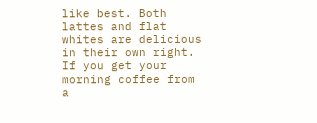like best. Both lattes and flat whites are delicious in their own right. If you get your morning coffee from a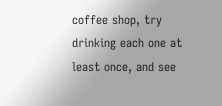coffee shop, try drinking each one at least once, and see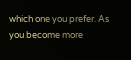which one you prefer. As you become more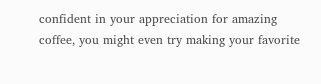confident in your appreciation for amazing coffee, you might even try making your favorite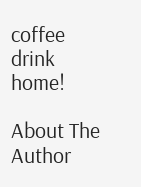coffee drink home!

About The Author